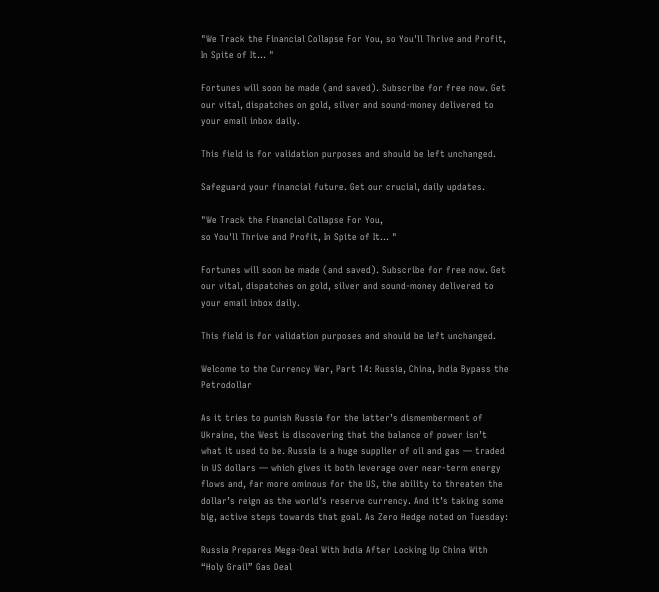"We Track the Financial Collapse For You, so You'll Thrive and Profit, In Spite of It... "

Fortunes will soon be made (and saved). Subscribe for free now. Get our vital, dispatches on gold, silver and sound-money delivered to your email inbox daily.

This field is for validation purposes and should be left unchanged.

Safeguard your financial future. Get our crucial, daily updates.

"We Track the Financial Collapse For You,
so You'll Thrive and Profit, In Spite of It... "

Fortunes will soon be made (and saved). Subscribe for free now. Get our vital, dispatches on gold, silver and sound-money delivered to your email inbox daily.

This field is for validation purposes and should be left unchanged.

Welcome to the Currency War, Part 14: Russia, China, India Bypass the Petrodollar

As it tries to punish Russia for the latter’s dismemberment of Ukraine, the West is discovering that the balance of power isn’t what it used to be. Russia is a huge supplier of oil and gas — traded in US dollars — which gives it both leverage over near-term energy flows and, far more ominous for the US, the ability to threaten the dollar’s reign as the world’s reserve currency. And it’s taking some big, active steps towards that goal. As Zero Hedge noted on Tuesday:

Russia Prepares Mega-Deal With India After Locking Up China With “Holy Grail” Gas Deal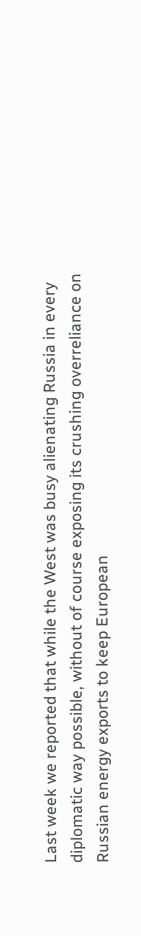Last week we reported that while the West was busy alienating Russia in every diplomatic way possible, without of course exposing its crushing overreliance on Russian energy exports to keep European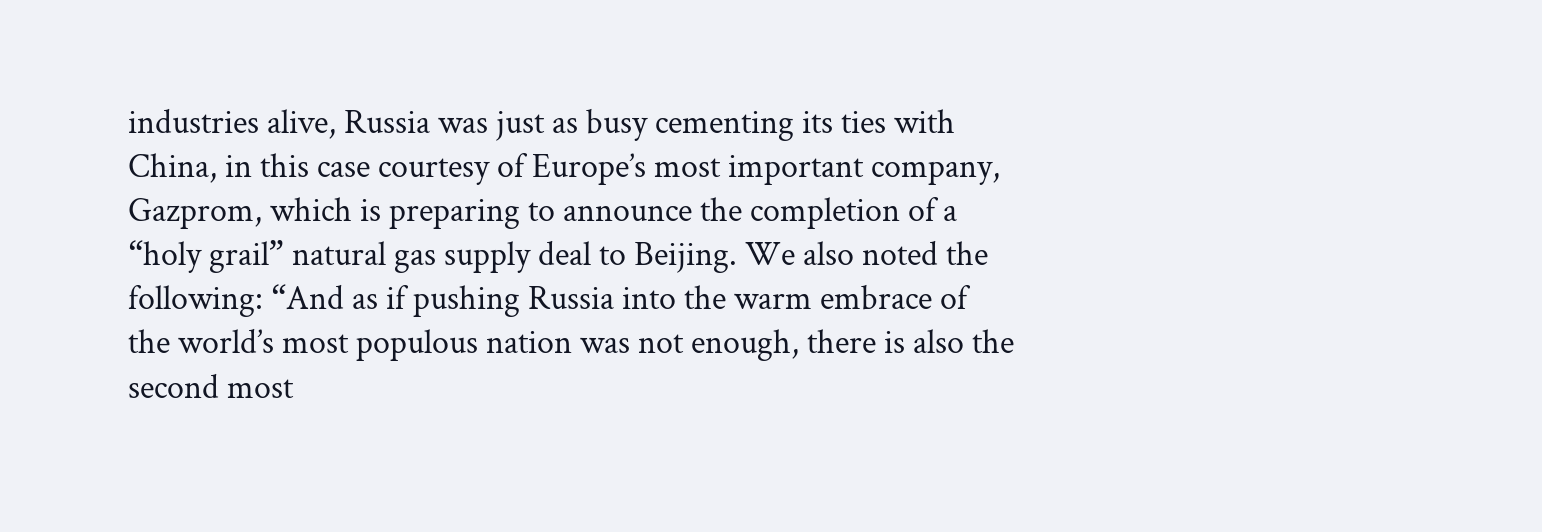industries alive, Russia was just as busy cementing its ties with China, in this case courtesy of Europe’s most important company, Gazprom, which is preparing to announce the completion of a “holy grail” natural gas supply deal to Beijing. We also noted the following: “And as if pushing Russia into the warm embrace of the world’s most populous nation was not enough, there is also the second most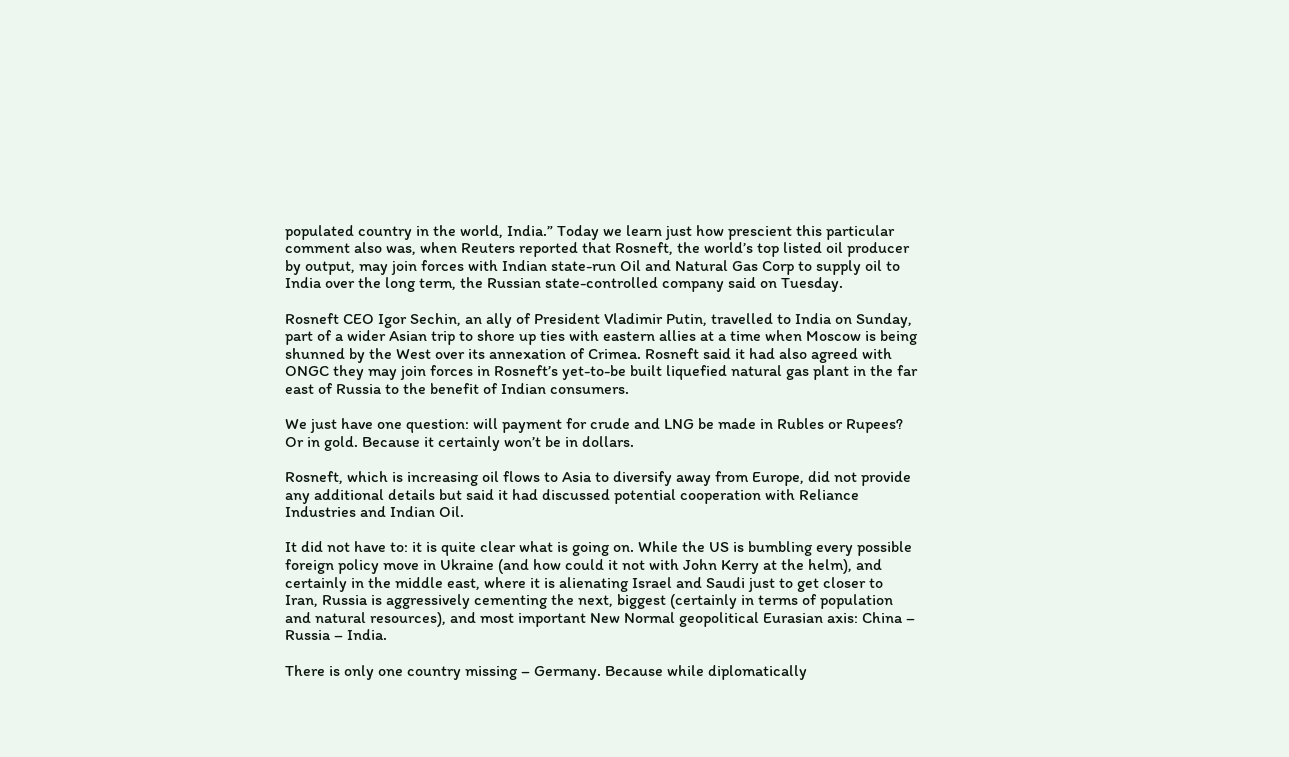populated country in the world, India.” Today we learn just how prescient this particular comment also was, when Reuters reported that Rosneft, the world’s top listed oil producer by output, may join forces with Indian state-run Oil and Natural Gas Corp to supply oil to India over the long term, the Russian state-controlled company said on Tuesday.

Rosneft CEO Igor Sechin, an ally of President Vladimir Putin, travelled to India on Sunday, part of a wider Asian trip to shore up ties with eastern allies at a time when Moscow is being shunned by the West over its annexation of Crimea. Rosneft said it had also agreed with ONGC they may join forces in Rosneft’s yet-to-be built liquefied natural gas plant in the far east of Russia to the benefit of Indian consumers.

We just have one question: will payment for crude and LNG be made in Rubles or Rupees? Or in gold. Because it certainly won’t be in dollars.

Rosneft, which is increasing oil flows to Asia to diversify away from Europe, did not provide any additional details but said it had discussed potential cooperation with Reliance Industries and Indian Oil.

It did not have to: it is quite clear what is going on. While the US is bumbling every possible foreign policy move in Ukraine (and how could it not with John Kerry at the helm), and certainly in the middle east, where it is alienating Israel and Saudi just to get closer to Iran, Russia is aggressively cementing the next, biggest (certainly in terms of population and natural resources), and most important New Normal geopolitical Eurasian axis: China – Russia – India.

There is only one country missing – Germany. Because while diplomatically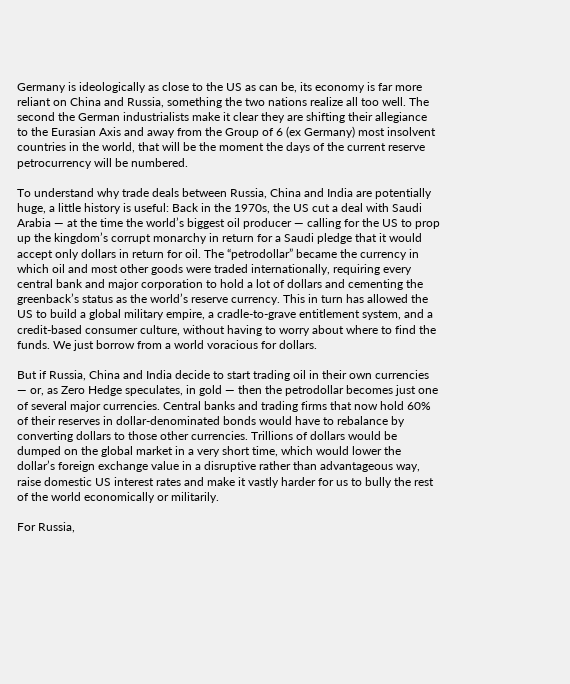Germany is ideologically as close to the US as can be, its economy is far more reliant on China and Russia, something the two nations realize all too well. The second the German industrialists make it clear they are shifting their allegiance to the Eurasian Axis and away from the Group of 6 (ex Germany) most insolvent countries in the world, that will be the moment the days of the current reserve petrocurrency will be numbered.

To understand why trade deals between Russia, China and India are potentially huge, a little history is useful: Back in the 1970s, the US cut a deal with Saudi Arabia — at the time the world’s biggest oil producer — calling for the US to prop up the kingdom’s corrupt monarchy in return for a Saudi pledge that it would accept only dollars in return for oil. The “petrodollar” became the currency in which oil and most other goods were traded internationally, requiring every central bank and major corporation to hold a lot of dollars and cementing the greenback’s status as the world’s reserve currency. This in turn has allowed the US to build a global military empire, a cradle-to-grave entitlement system, and a credit-based consumer culture, without having to worry about where to find the funds. We just borrow from a world voracious for dollars.

But if Russia, China and India decide to start trading oil in their own currencies — or, as Zero Hedge speculates, in gold — then the petrodollar becomes just one of several major currencies. Central banks and trading firms that now hold 60% of their reserves in dollar-denominated bonds would have to rebalance by converting dollars to those other currencies. Trillions of dollars would be dumped on the global market in a very short time, which would lower the dollar’s foreign exchange value in a disruptive rather than advantageous way, raise domestic US interest rates and make it vastly harder for us to bully the rest of the world economically or militarily.

For Russia,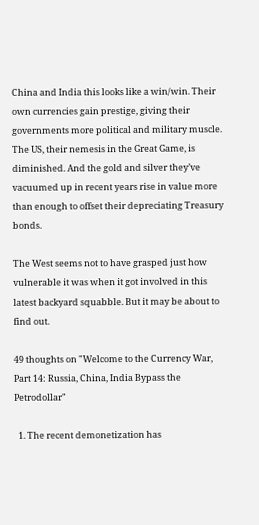China and India this looks like a win/win. Their own currencies gain prestige, giving their governments more political and military muscle. The US, their nemesis in the Great Game, is diminished. And the gold and silver they’ve vacuumed up in recent years rise in value more than enough to offset their depreciating Treasury bonds.

The West seems not to have grasped just how vulnerable it was when it got involved in this latest backyard squabble. But it may be about to find out.

49 thoughts on "Welcome to the Currency War, Part 14: Russia, China, India Bypass the Petrodollar"

  1. The recent demonetization has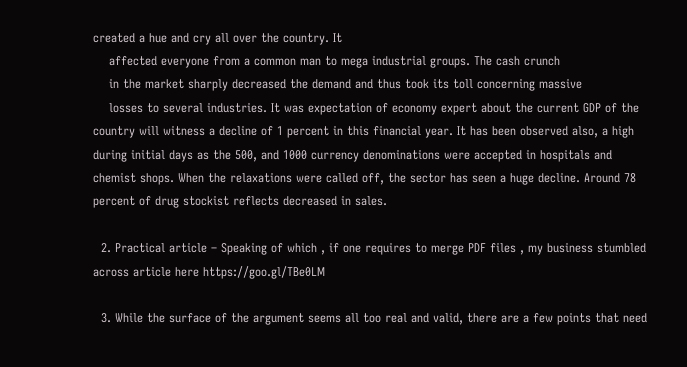created a hue and cry all over the country. It
    affected everyone from a common man to mega industrial groups. The cash crunch
    in the market sharply decreased the demand and thus took its toll concerning massive
    losses to several industries. It was expectation of economy expert about the current GDP of the country will witness a decline of 1 percent in this financial year. It has been observed also, a high during initial days as the 500, and 1000 currency denominations were accepted in hospitals and chemist shops. When the relaxations were called off, the sector has seen a huge decline. Around 78 percent of drug stockist reflects decreased in sales.

  2. Practical article – Speaking of which , if one requires to merge PDF files , my business stumbled across article here https://goo.gl/TBe0LM

  3. While the surface of the argument seems all too real and valid, there are a few points that need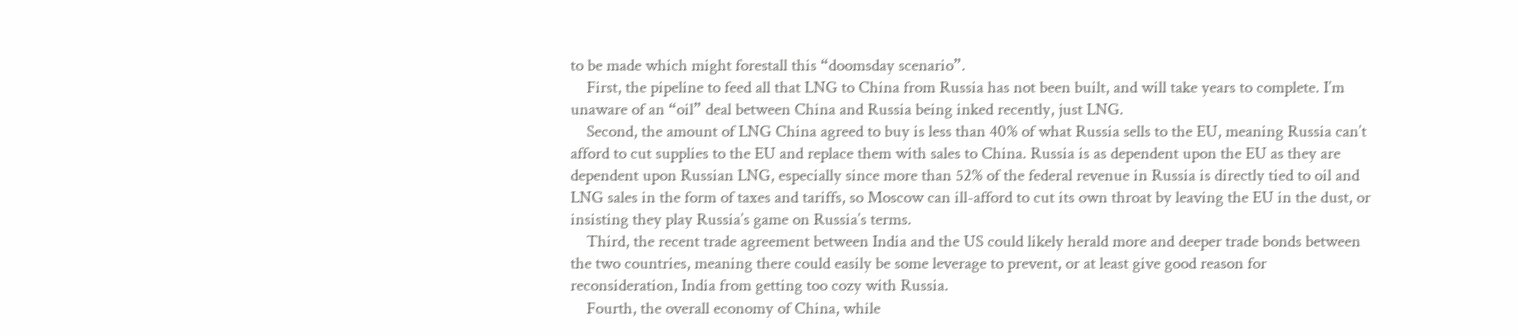to be made which might forestall this “doomsday scenario”.
    First, the pipeline to feed all that LNG to China from Russia has not been built, and will take years to complete. I’m unaware of an “oil” deal between China and Russia being inked recently, just LNG.
    Second, the amount of LNG China agreed to buy is less than 40% of what Russia sells to the EU, meaning Russia can’t afford to cut supplies to the EU and replace them with sales to China. Russia is as dependent upon the EU as they are dependent upon Russian LNG, especially since more than 52% of the federal revenue in Russia is directly tied to oil and LNG sales in the form of taxes and tariffs, so Moscow can ill-afford to cut its own throat by leaving the EU in the dust, or insisting they play Russia’s game on Russia’s terms.
    Third, the recent trade agreement between India and the US could likely herald more and deeper trade bonds between the two countries, meaning there could easily be some leverage to prevent, or at least give good reason for reconsideration, India from getting too cozy with Russia.
    Fourth, the overall economy of China, while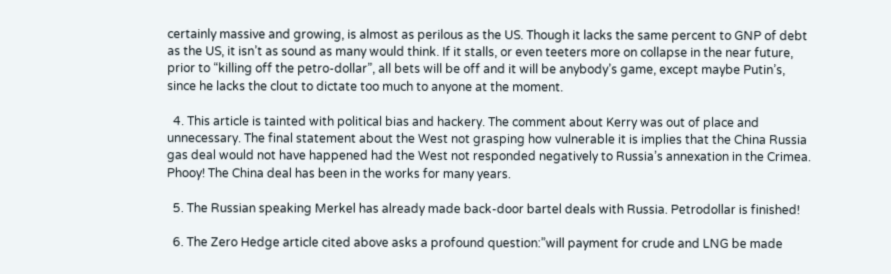certainly massive and growing, is almost as perilous as the US. Though it lacks the same percent to GNP of debt as the US, it isn’t as sound as many would think. If it stalls, or even teeters more on collapse in the near future, prior to “killing off the petro-dollar”, all bets will be off and it will be anybody’s game, except maybe Putin’s, since he lacks the clout to dictate too much to anyone at the moment.

  4. This article is tainted with political bias and hackery. The comment about Kerry was out of place and unnecessary. The final statement about the West not grasping how vulnerable it is implies that the China Russia gas deal would not have happened had the West not responded negatively to Russia’s annexation in the Crimea. Phooy! The China deal has been in the works for many years.

  5. The Russian speaking Merkel has already made back-door bartel deals with Russia. Petrodollar is finished!

  6. The Zero Hedge article cited above asks a profound question:”will payment for crude and LNG be made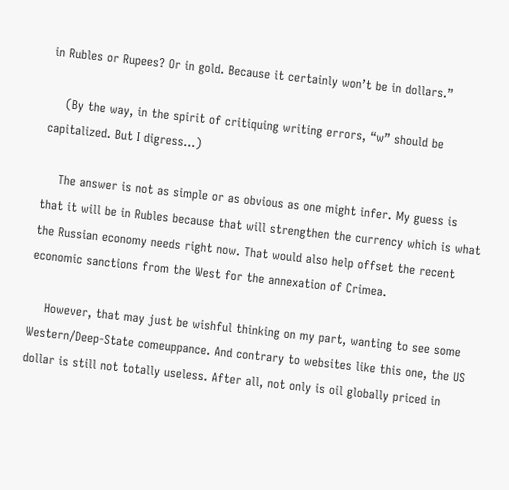in Rubles or Rupees? Or in gold. Because it certainly won’t be in dollars.”

    (By the way, in the spirit of critiquing writing errors, “w” should be capitalized. But I digress…)

    The answer is not as simple or as obvious as one might infer. My guess is that it will be in Rubles because that will strengthen the currency which is what the Russian economy needs right now. That would also help offset the recent economic sanctions from the West for the annexation of Crimea.

    However, that may just be wishful thinking on my part, wanting to see some Western/Deep-State comeuppance. And contrary to websites like this one, the US dollar is still not totally useless. After all, not only is oil globally priced in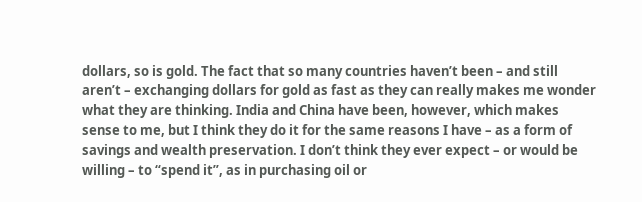dollars, so is gold. The fact that so many countries haven’t been – and still aren’t – exchanging dollars for gold as fast as they can really makes me wonder what they are thinking. India and China have been, however, which makes sense to me, but I think they do it for the same reasons I have – as a form of savings and wealth preservation. I don’t think they ever expect – or would be willing – to “spend it”, as in purchasing oil or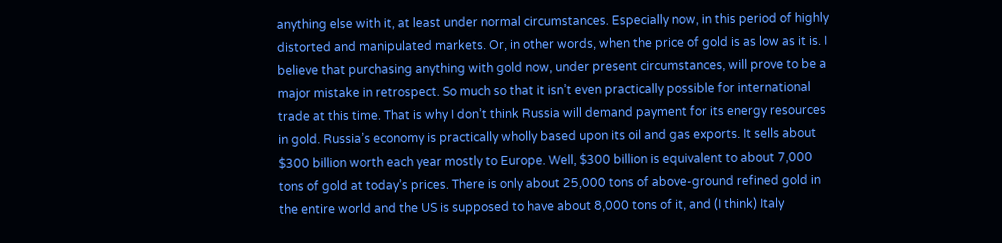anything else with it, at least under normal circumstances. Especially now, in this period of highly distorted and manipulated markets. Or, in other words, when the price of gold is as low as it is. I believe that purchasing anything with gold now, under present circumstances, will prove to be a major mistake in retrospect. So much so that it isn’t even practically possible for international trade at this time. That is why I don’t think Russia will demand payment for its energy resources in gold. Russia’s economy is practically wholly based upon its oil and gas exports. It sells about $300 billion worth each year mostly to Europe. Well, $300 billion is equivalent to about 7,000 tons of gold at today’s prices. There is only about 25,000 tons of above-ground refined gold in the entire world and the US is supposed to have about 8,000 tons of it, and (I think) Italy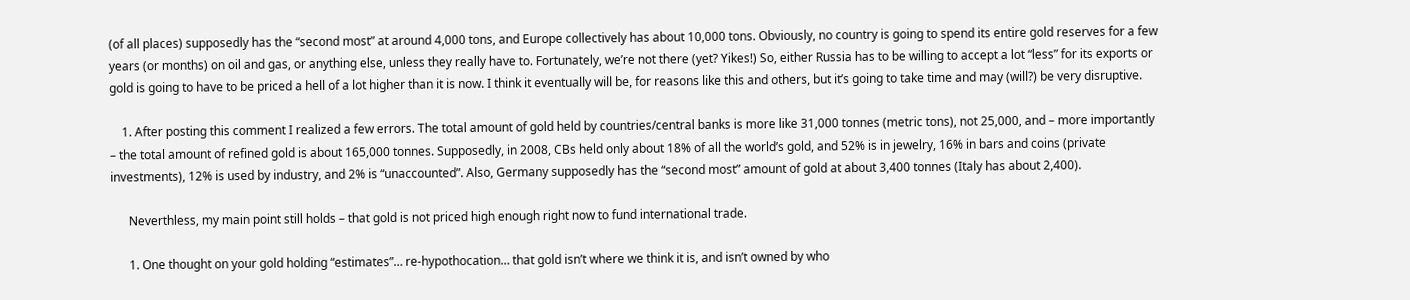(of all places) supposedly has the “second most” at around 4,000 tons, and Europe collectively has about 10,000 tons. Obviously, no country is going to spend its entire gold reserves for a few years (or months) on oil and gas, or anything else, unless they really have to. Fortunately, we’re not there (yet? Yikes!) So, either Russia has to be willing to accept a lot “less” for its exports or gold is going to have to be priced a hell of a lot higher than it is now. I think it eventually will be, for reasons like this and others, but it’s going to take time and may (will?) be very disruptive.

    1. After posting this comment I realized a few errors. The total amount of gold held by countries/central banks is more like 31,000 tonnes (metric tons), not 25,000, and – more importantly – the total amount of refined gold is about 165,000 tonnes. Supposedly, in 2008, CBs held only about 18% of all the world’s gold, and 52% is in jewelry, 16% in bars and coins (private investments), 12% is used by industry, and 2% is “unaccounted”. Also, Germany supposedly has the “second most” amount of gold at about 3,400 tonnes (Italy has about 2,400).

      Neverthless, my main point still holds – that gold is not priced high enough right now to fund international trade.

      1. One thought on your gold holding “estimates”… re-hypothocation… that gold isn’t where we think it is, and isn’t owned by who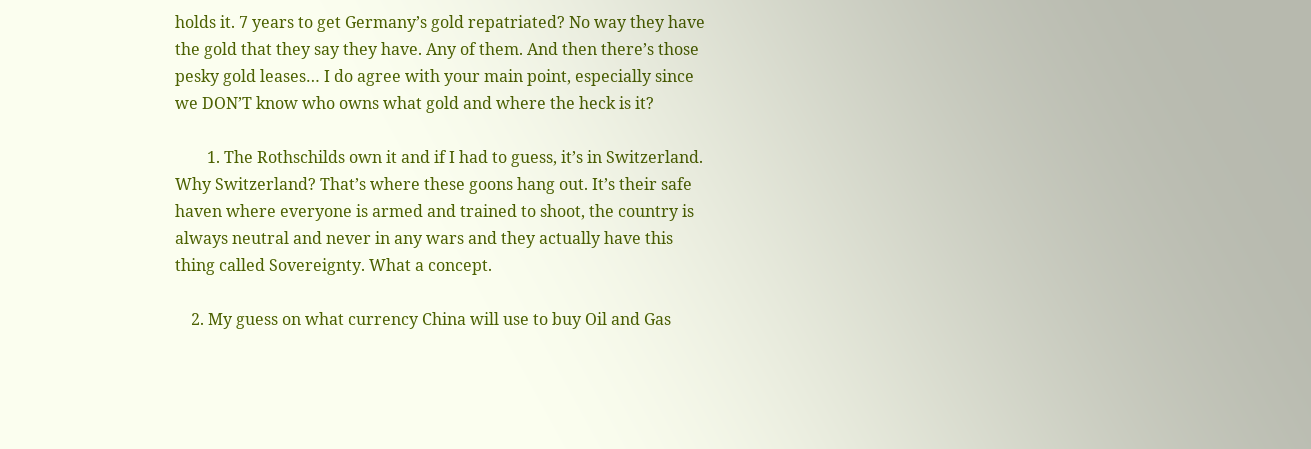holds it. 7 years to get Germany’s gold repatriated? No way they have the gold that they say they have. Any of them. And then there’s those pesky gold leases… I do agree with your main point, especially since we DON’T know who owns what gold and where the heck is it?

        1. The Rothschilds own it and if I had to guess, it’s in Switzerland. Why Switzerland? That’s where these goons hang out. It’s their safe haven where everyone is armed and trained to shoot, the country is always neutral and never in any wars and they actually have this thing called Sovereignty. What a concept.

    2. My guess on what currency China will use to buy Oil and Gas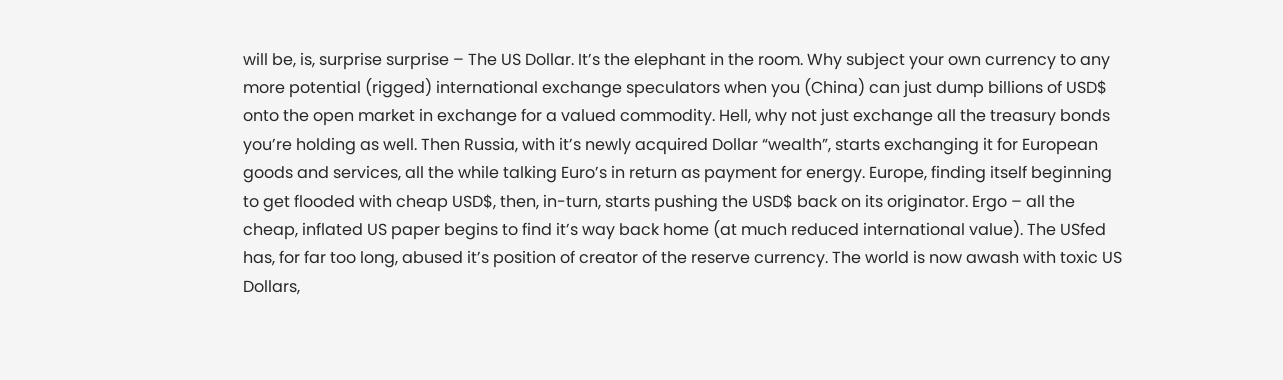will be, is, surprise surprise – The US Dollar. It’s the elephant in the room. Why subject your own currency to any more potential (rigged) international exchange speculators when you (China) can just dump billions of USD$ onto the open market in exchange for a valued commodity. Hell, why not just exchange all the treasury bonds you’re holding as well. Then Russia, with it’s newly acquired Dollar “wealth”, starts exchanging it for European goods and services, all the while talking Euro’s in return as payment for energy. Europe, finding itself beginning to get flooded with cheap USD$, then, in-turn, starts pushing the USD$ back on its originator. Ergo – all the cheap, inflated US paper begins to find it’s way back home (at much reduced international value). The USfed has, for far too long, abused it’s position of creator of the reserve currency. The world is now awash with toxic US Dollars,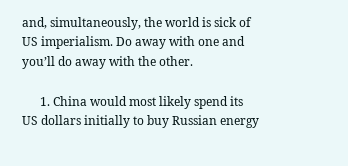and, simultaneously, the world is sick of US imperialism. Do away with one and you’ll do away with the other.

      1. China would most likely spend its US dollars initially to buy Russian energy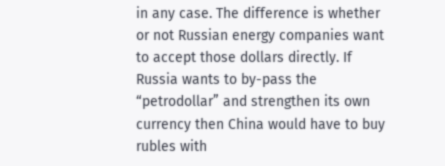in any case. The difference is whether or not Russian energy companies want to accept those dollars directly. If Russia wants to by-pass the “petrodollar” and strengthen its own currency then China would have to buy rubles with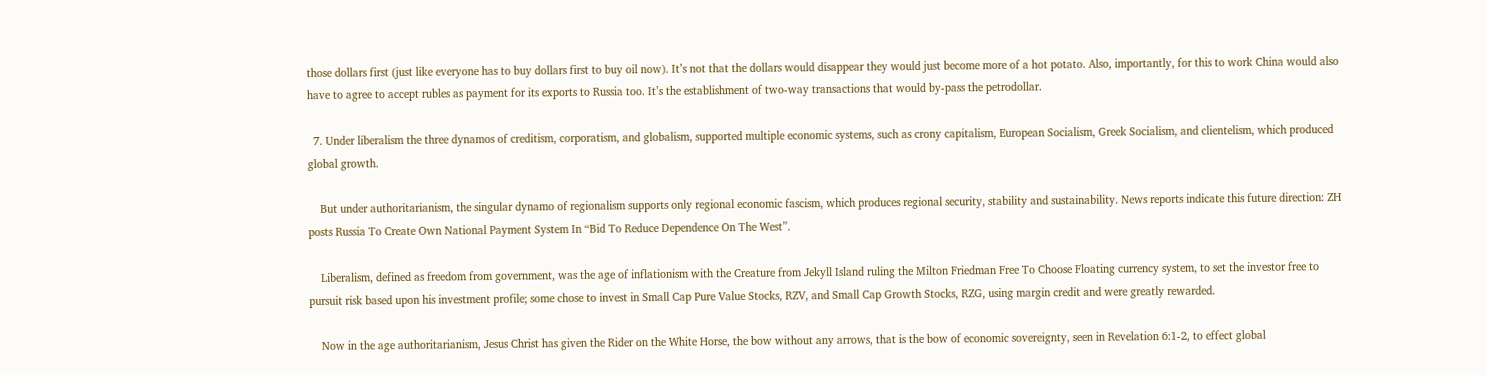those dollars first (just like everyone has to buy dollars first to buy oil now). It’s not that the dollars would disappear they would just become more of a hot potato. Also, importantly, for this to work China would also have to agree to accept rubles as payment for its exports to Russia too. It’s the establishment of two-way transactions that would by-pass the petrodollar.

  7. Under liberalism the three dynamos of creditism, corporatism, and globalism, supported multiple economic systems, such as crony capitalism, European Socialism, Greek Socialism, and clientelism, which produced global growth.

    But under authoritarianism, the singular dynamo of regionalism supports only regional economic fascism, which produces regional security, stability and sustainability. News reports indicate this future direction: ZH posts Russia To Create Own National Payment System In “Bid To Reduce Dependence On The West”.

    Liberalism, defined as freedom from government, was the age of inflationism with the Creature from Jekyll Island ruling the Milton Friedman Free To Choose Floating currency system, to set the investor free to pursuit risk based upon his investment profile; some chose to invest in Small Cap Pure Value Stocks, RZV, and Small Cap Growth Stocks, RZG, using margin credit and were greatly rewarded.

    Now in the age authoritarianism, Jesus Christ has given the Rider on the White Horse, the bow without any arrows, that is the bow of economic sovereignty, seen in Revelation 6:1-2, to effect global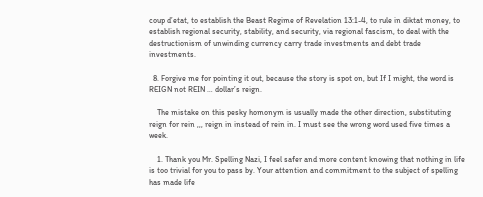coup d’etat, to establish the Beast Regime of Revelation 13:1-4, to rule in diktat money, to establish regional security, stability, and security, via regional fascism, to deal with the destructionism of unwinding currency carry trade investments and debt trade investments.

  8. Forgive me for pointing it out, because the story is spot on, but If I might, the word is REIGN not REIN … dollar’s reign.

    The mistake on this pesky homonym is usually made the other direction, substituting reign for rein ,,, reign in instead of rein in. I must see the wrong word used five times a week.

    1. Thank you Mr. Spelling Nazi, I feel safer and more content knowing that nothing in life is too trivial for you to pass by. Your attention and commitment to the subject of spelling has made life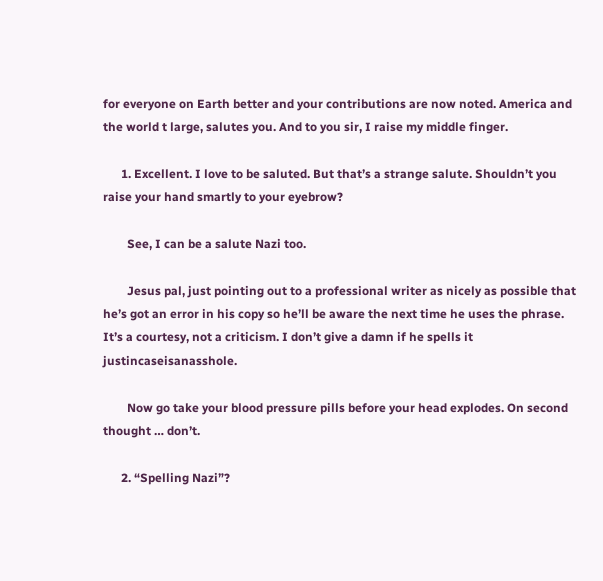for everyone on Earth better and your contributions are now noted. America and the world t large, salutes you. And to you sir, I raise my middle finger.

      1. Excellent. I love to be saluted. But that’s a strange salute. Shouldn’t you raise your hand smartly to your eyebrow?

        See, I can be a salute Nazi too.

        Jesus pal, just pointing out to a professional writer as nicely as possible that he’s got an error in his copy so he’ll be aware the next time he uses the phrase. It’s a courtesy, not a criticism. I don’t give a damn if he spells it justincaseisanasshole.

        Now go take your blood pressure pills before your head explodes. On second thought … don’t.

      2. “Spelling Nazi”?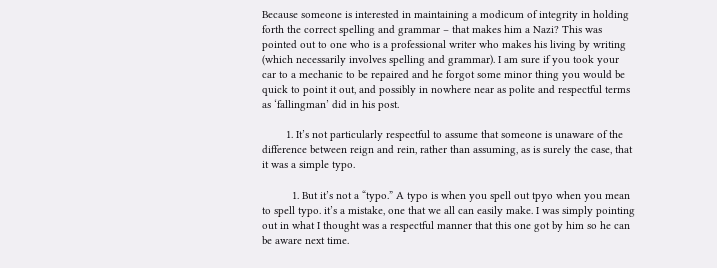Because someone is interested in maintaining a modicum of integrity in holding forth the correct spelling and grammar – that makes him a Nazi? This was pointed out to one who is a professional writer who makes his living by writing (which necessarily involves spelling and grammar). I am sure if you took your car to a mechanic to be repaired and he forgot some minor thing you would be quick to point it out, and possibly in nowhere near as polite and respectful terms as ‘fallingman’ did in his post.

        1. It’s not particularly respectful to assume that someone is unaware of the difference between reign and rein, rather than assuming, as is surely the case, that it was a simple typo.

          1. But it’s not a “typo.” A typo is when you spell out tpyo when you mean to spell typo. it’s a mistake, one that we all can easily make. I was simply pointing out in what I thought was a respectful manner that this one got by him so he can be aware next time.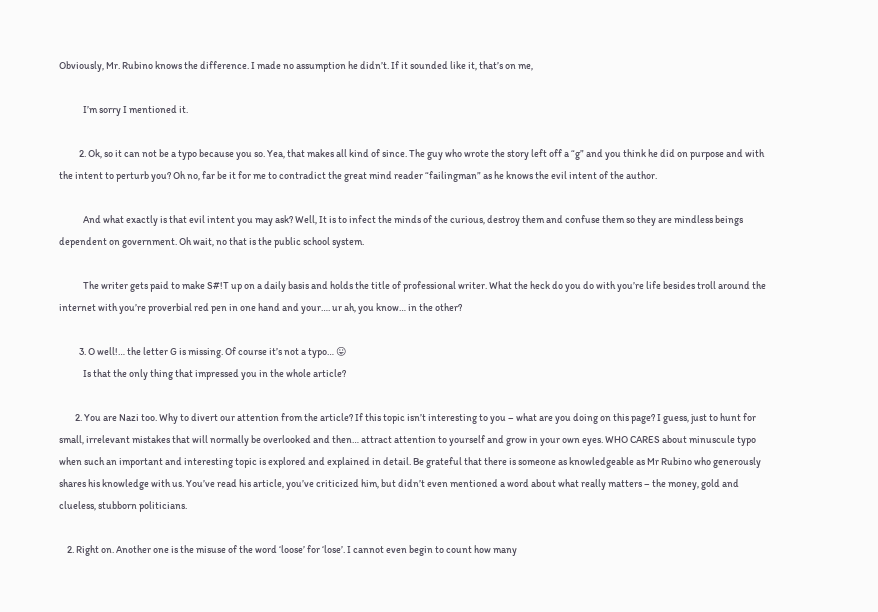Obviously, Mr. Rubino knows the difference. I made no assumption he didn’t. If it sounded like it, that’s on me,

            I’m sorry I mentioned it.

          2. Ok, so it can not be a typo because you so. Yea, that makes all kind of since. The guy who wrote the story left off a “g” and you think he did on purpose and with the intent to perturb you? Oh no, far be it for me to contradict the great mind reader “failingman” as he knows the evil intent of the author.

            And what exactly is that evil intent you may ask? Well, It is to infect the minds of the curious, destroy them and confuse them so they are mindless beings dependent on government. Oh wait, no that is the public school system.

            The writer gets paid to make S#!T up on a daily basis and holds the title of professional writer. What the heck do you do with you’re life besides troll around the internet with you’re proverbial red pen in one hand and your…. ur ah, you know… in the other?

          3. O well!… the letter G is missing. Of course it’s not a typo… 😛
            Is that the only thing that impressed you in the whole article?

        2. You are Nazi too. Why to divert our attention from the article? If this topic isn’t interesting to you – what are you doing on this page? I guess, just to hunt for small, irrelevant mistakes that will normally be overlooked and then… attract attention to yourself and grow in your own eyes. WHO CARES about minuscule typo when such an important and interesting topic is explored and explained in detail. Be grateful that there is someone as knowledgeable as Mr Rubino who generously shares his knowledge with us. You’ve read his article, you’ve criticized him, but didn’t even mentioned a word about what really matters – the money, gold and clueless, stubborn politicians.

    2. Right on. Another one is the misuse of the word ‘loose’ for ‘lose’. I cannot even begin to count how many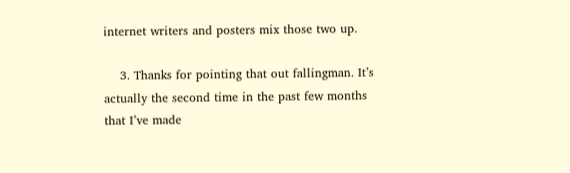internet writers and posters mix those two up.

    3. Thanks for pointing that out fallingman. It’s actually the second time in the past few months that I’ve made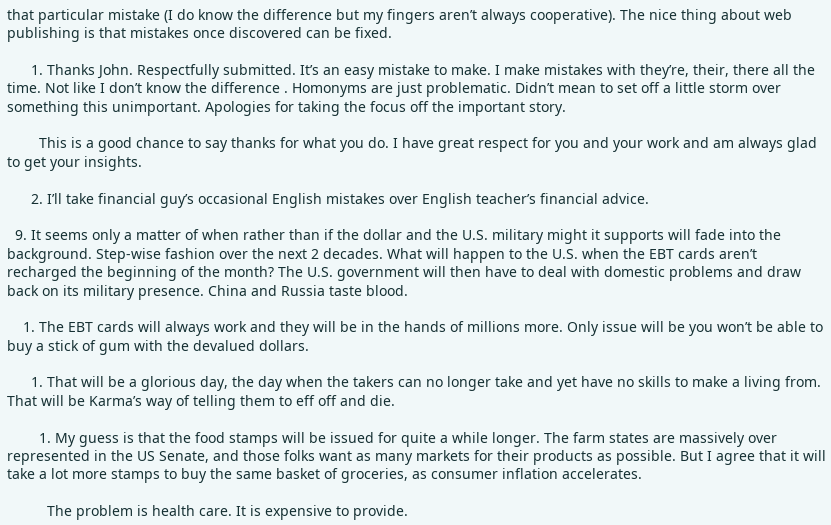that particular mistake (I do know the difference but my fingers aren’t always cooperative). The nice thing about web publishing is that mistakes once discovered can be fixed.

      1. Thanks John. Respectfully submitted. It’s an easy mistake to make. I make mistakes with they’re, their, there all the time. Not like I don’t know the difference . Homonyms are just problematic. Didn’t mean to set off a little storm over something this unimportant. Apologies for taking the focus off the important story.

        This is a good chance to say thanks for what you do. I have great respect for you and your work and am always glad to get your insights.

      2. I’ll take financial guy’s occasional English mistakes over English teacher’s financial advice.

  9. It seems only a matter of when rather than if the dollar and the U.S. military might it supports will fade into the background. Step-wise fashion over the next 2 decades. What will happen to the U.S. when the EBT cards aren’t recharged the beginning of the month? The U.S. government will then have to deal with domestic problems and draw back on its military presence. China and Russia taste blood.

    1. The EBT cards will always work and they will be in the hands of millions more. Only issue will be you won’t be able to buy a stick of gum with the devalued dollars.

      1. That will be a glorious day, the day when the takers can no longer take and yet have no skills to make a living from. That will be Karma’s way of telling them to eff off and die.

        1. My guess is that the food stamps will be issued for quite a while longer. The farm states are massively over represented in the US Senate, and those folks want as many markets for their products as possible. But I agree that it will take a lot more stamps to buy the same basket of groceries, as consumer inflation accelerates.

          The problem is health care. It is expensive to provide.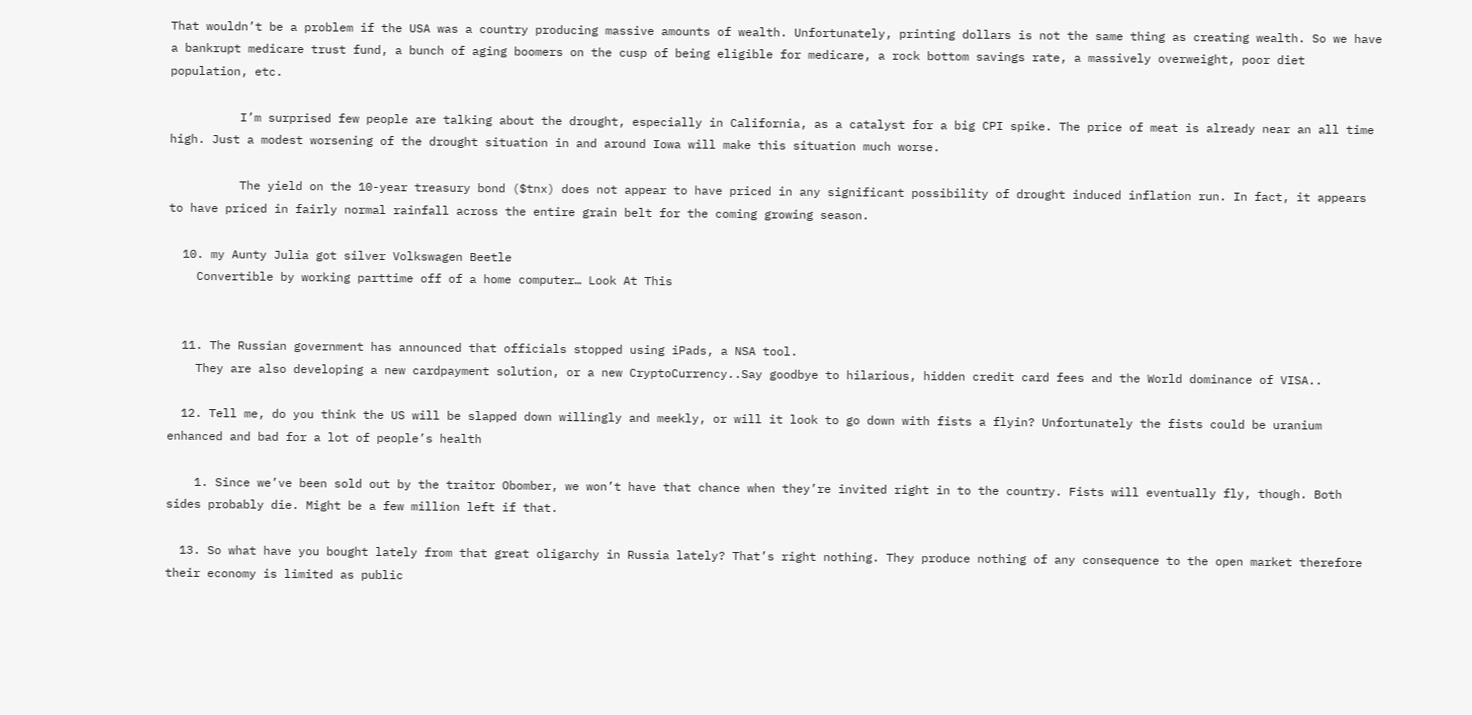That wouldn’t be a problem if the USA was a country producing massive amounts of wealth. Unfortunately, printing dollars is not the same thing as creating wealth. So we have a bankrupt medicare trust fund, a bunch of aging boomers on the cusp of being eligible for medicare, a rock bottom savings rate, a massively overweight, poor diet population, etc.

          I’m surprised few people are talking about the drought, especially in California, as a catalyst for a big CPI spike. The price of meat is already near an all time high. Just a modest worsening of the drought situation in and around Iowa will make this situation much worse.

          The yield on the 10-year treasury bond ($tnx) does not appear to have priced in any significant possibility of drought induced inflation run. In fact, it appears to have priced in fairly normal rainfall across the entire grain belt for the coming growing season.

  10. my Aunty Julia got silver Volkswagen Beetle
    Convertible by working parttime off of a home computer… Look At This


  11. The Russian government has announced that officials stopped using iPads, a NSA tool.
    They are also developing a new cardpayment solution, or a new CryptoCurrency..Say goodbye to hilarious, hidden credit card fees and the World dominance of VISA..

  12. Tell me, do you think the US will be slapped down willingly and meekly, or will it look to go down with fists a flyin? Unfortunately the fists could be uranium enhanced and bad for a lot of people’s health

    1. Since we’ve been sold out by the traitor Obomber, we won’t have that chance when they’re invited right in to the country. Fists will eventually fly, though. Both sides probably die. Might be a few million left if that.

  13. So what have you bought lately from that great oligarchy in Russia lately? That’s right nothing. They produce nothing of any consequence to the open market therefore their economy is limited as public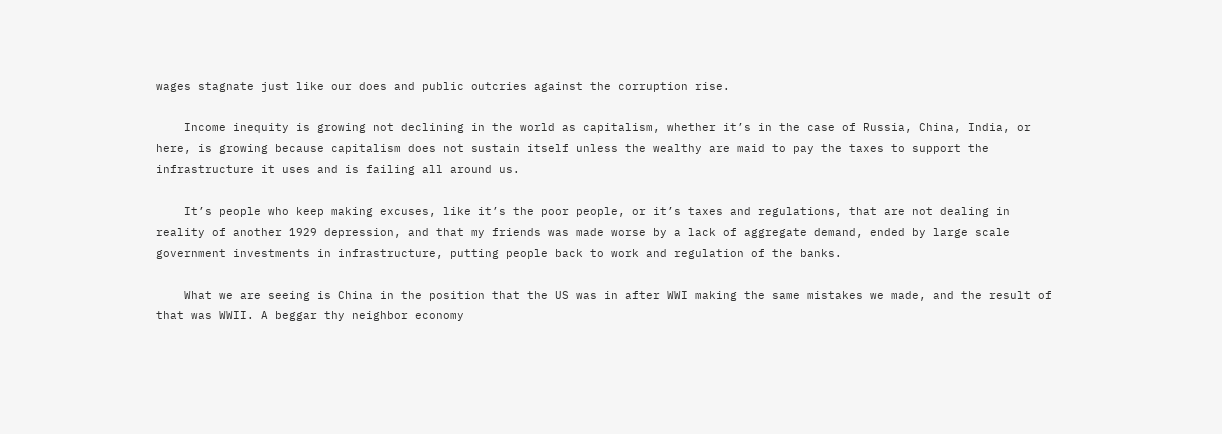wages stagnate just like our does and public outcries against the corruption rise.

    Income inequity is growing not declining in the world as capitalism, whether it’s in the case of Russia, China, India, or here, is growing because capitalism does not sustain itself unless the wealthy are maid to pay the taxes to support the infrastructure it uses and is failing all around us.

    It’s people who keep making excuses, like it’s the poor people, or it’s taxes and regulations, that are not dealing in reality of another 1929 depression, and that my friends was made worse by a lack of aggregate demand, ended by large scale government investments in infrastructure, putting people back to work and regulation of the banks.

    What we are seeing is China in the position that the US was in after WWI making the same mistakes we made, and the result of that was WWII. A beggar thy neighbor economy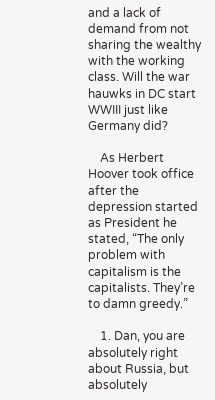and a lack of demand from not sharing the wealthy with the working class. Will the war hauwks in DC start WWIII just like Germany did?

    As Herbert Hoover took office after the depression started as President he stated, “The only problem with capitalism is the capitalists. They’re to damn greedy.”

    1. Dan, you are absolutely right about Russia, but absolutely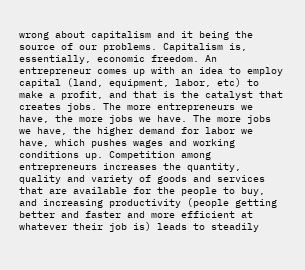wrong about capitalism and it being the source of our problems. Capitalism is, essentially, economic freedom. An entrepreneur comes up with an idea to employ capital (land, equipment, labor, etc) to make a profit, and that is the catalyst that creates jobs. The more entrepreneurs we have, the more jobs we have. The more jobs we have, the higher demand for labor we have, which pushes wages and working conditions up. Competition among entrepreneurs increases the quantity, quality and variety of goods and services that are available for the people to buy, and increasing productivity (people getting better and faster and more efficient at whatever their job is) leads to steadily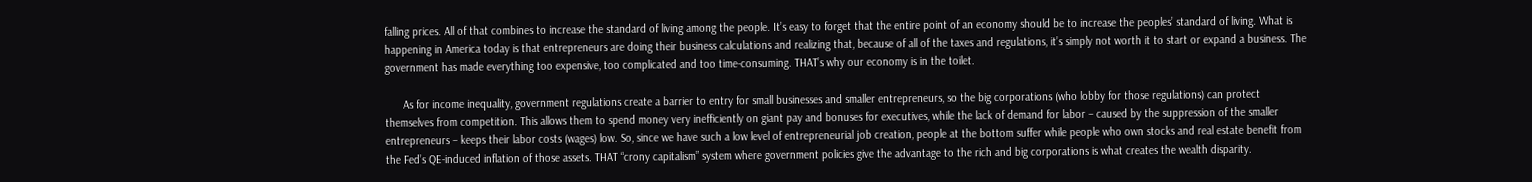falling prices. All of that combines to increase the standard of living among the people. It’s easy to forget that the entire point of an economy should be to increase the peoples’ standard of living. What is happening in America today is that entrepreneurs are doing their business calculations and realizing that, because of all of the taxes and regulations, it’s simply not worth it to start or expand a business. The government has made everything too expensive, too complicated and too time-consuming. THAT’s why our economy is in the toilet.

      As for income inequality, government regulations create a barrier to entry for small businesses and smaller entrepreneurs, so the big corporations (who lobby for those regulations) can protect themselves from competition. This allows them to spend money very inefficiently on giant pay and bonuses for executives, while the lack of demand for labor – caused by the suppression of the smaller entrepreneurs – keeps their labor costs (wages) low. So, since we have such a low level of entrepreneurial job creation, people at the bottom suffer while people who own stocks and real estate benefit from the Fed’s QE-induced inflation of those assets. THAT “crony capitalism” system where government policies give the advantage to the rich and big corporations is what creates the wealth disparity.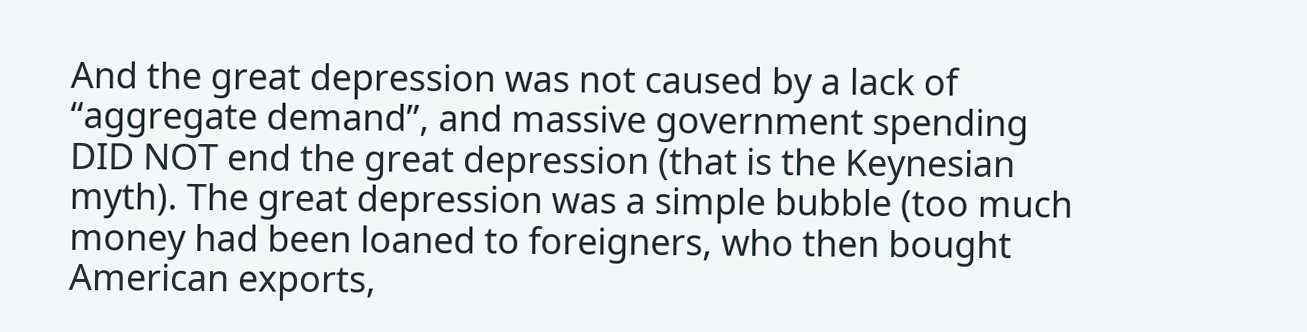And the great depression was not caused by a lack of “aggregate demand”, and massive government spending DID NOT end the great depression (that is the Keynesian myth). The great depression was a simple bubble (too much money had been loaned to foreigners, who then bought American exports,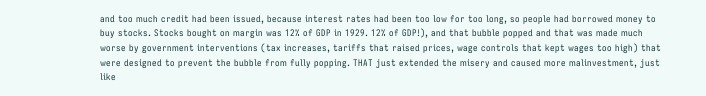and too much credit had been issued, because interest rates had been too low for too long, so people had borrowed money to buy stocks. Stocks bought on margin was 12% of GDP in 1929. 12% of GDP!), and that bubble popped and that was made much worse by government interventions (tax increases, tariffs that raised prices, wage controls that kept wages too high) that were designed to prevent the bubble from fully popping. THAT just extended the misery and caused more malinvestment, just like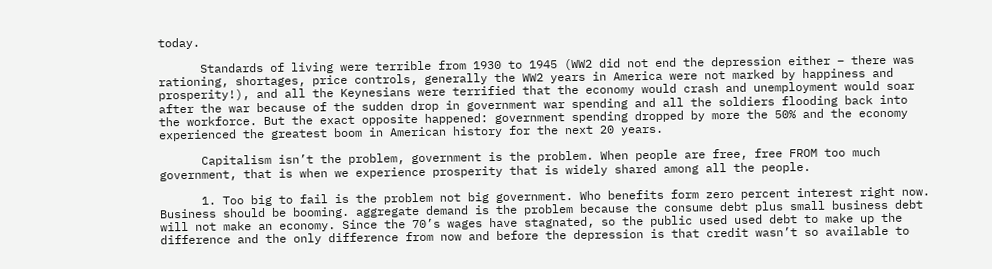today.

      Standards of living were terrible from 1930 to 1945 (WW2 did not end the depression either – there was rationing, shortages, price controls, generally the WW2 years in America were not marked by happiness and prosperity!), and all the Keynesians were terrified that the economy would crash and unemployment would soar after the war because of the sudden drop in government war spending and all the soldiers flooding back into the workforce. But the exact opposite happened: government spending dropped by more the 50% and the economy experienced the greatest boom in American history for the next 20 years.

      Capitalism isn’t the problem, government is the problem. When people are free, free FROM too much government, that is when we experience prosperity that is widely shared among all the people.

      1. Too big to fail is the problem not big government. Who benefits form zero percent interest right now. Business should be booming. aggregate demand is the problem because the consume debt plus small business debt will not make an economy. Since the 70’s wages have stagnated, so the public used used debt to make up the difference and the only difference from now and before the depression is that credit wasn’t so available to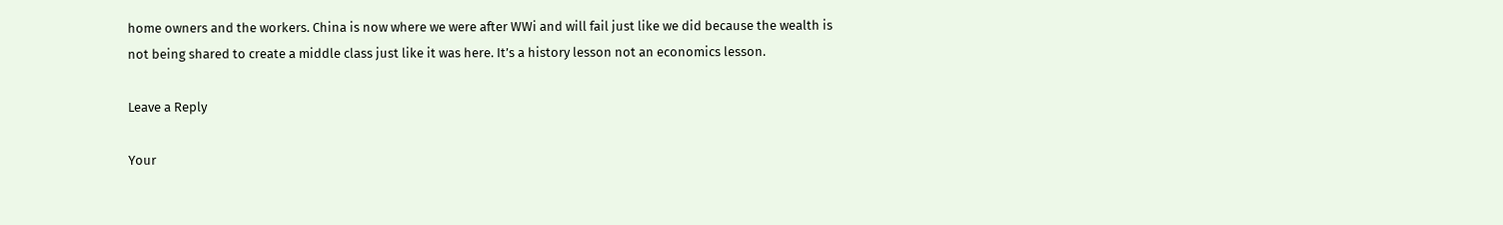home owners and the workers. China is now where we were after WWi and will fail just like we did because the wealth is not being shared to create a middle class just like it was here. It’s a history lesson not an economics lesson.

Leave a Reply

Your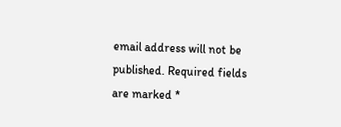email address will not be published. Required fields are marked *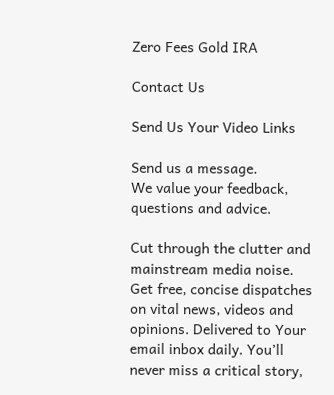Zero Fees Gold IRA

Contact Us

Send Us Your Video Links

Send us a message.
We value your feedback,
questions and advice.

Cut through the clutter and mainstream media noise. Get free, concise dispatches on vital news, videos and opinions. Delivered to Your email inbox daily. You’ll never miss a critical story,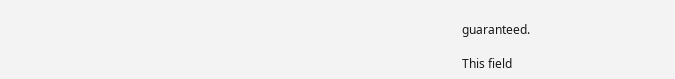guaranteed.

This field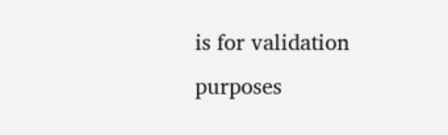is for validation purposes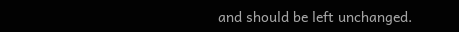and should be left unchanged.